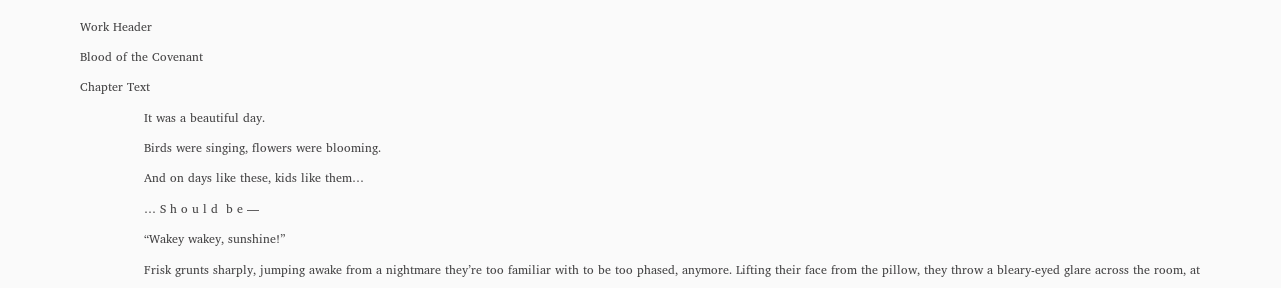Work Header

Blood of the Covenant

Chapter Text

                It was a beautiful day.

                Birds were singing, flowers were blooming.

                And on days like these, kids like them…

                … S h o u l d  b e —

                “Wakey wakey, sunshine!”

                Frisk grunts sharply, jumping awake from a nightmare they’re too familiar with to be too phased, anymore. Lifting their face from the pillow, they throw a bleary-eyed glare across the room, at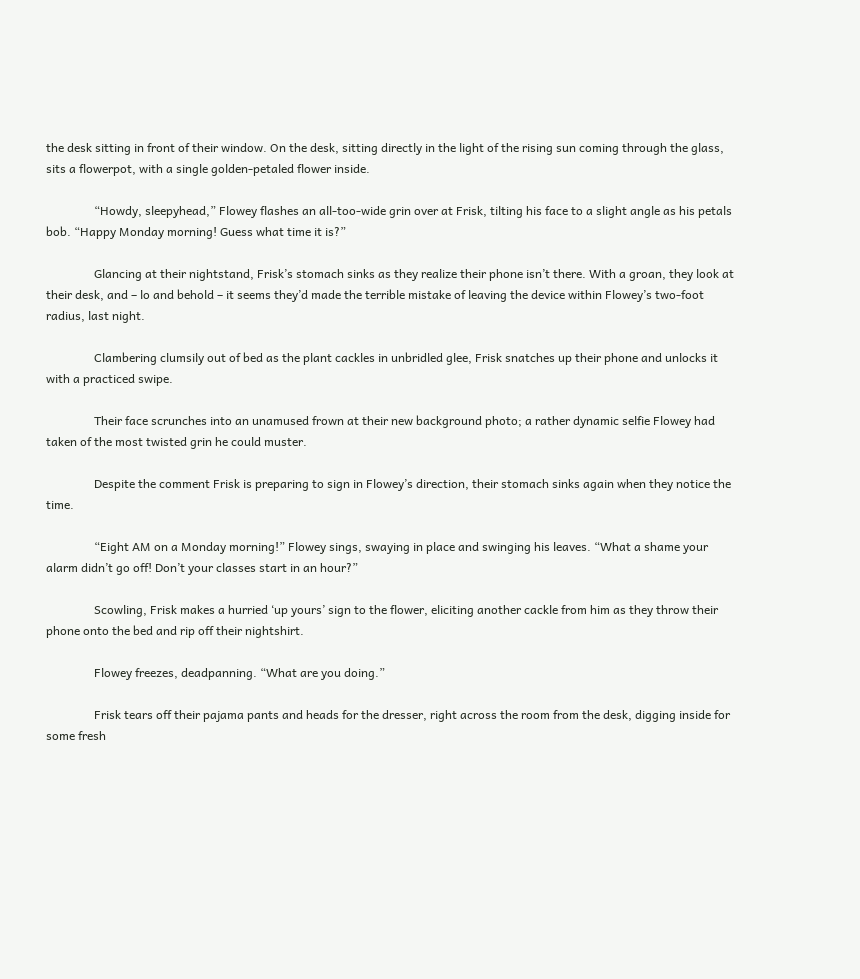the desk sitting in front of their window. On the desk, sitting directly in the light of the rising sun coming through the glass, sits a flowerpot, with a single golden-petaled flower inside.

                “Howdy, sleepyhead,” Flowey flashes an all-too-wide grin over at Frisk, tilting his face to a slight angle as his petals bob. “Happy Monday morning! Guess what time it is?”

                Glancing at their nightstand, Frisk’s stomach sinks as they realize their phone isn’t there. With a groan, they look at their desk, and – lo and behold – it seems they’d made the terrible mistake of leaving the device within Flowey’s two-foot radius, last night.

                Clambering clumsily out of bed as the plant cackles in unbridled glee, Frisk snatches up their phone and unlocks it with a practiced swipe.

                Their face scrunches into an unamused frown at their new background photo; a rather dynamic selfie Flowey had taken of the most twisted grin he could muster.

                Despite the comment Frisk is preparing to sign in Flowey’s direction, their stomach sinks again when they notice the time.

                “Eight AM on a Monday morning!” Flowey sings, swaying in place and swinging his leaves. “What a shame your alarm didn’t go off! Don’t your classes start in an hour?”

                Scowling, Frisk makes a hurried ‘up yours’ sign to the flower, eliciting another cackle from him as they throw their phone onto the bed and rip off their nightshirt.

                Flowey freezes, deadpanning. “What are you doing.”

                Frisk tears off their pajama pants and heads for the dresser, right across the room from the desk, digging inside for some fresh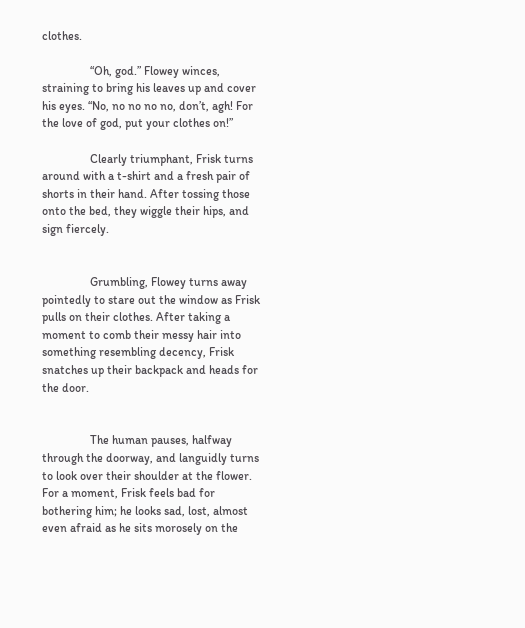clothes.

                “Oh, god.” Flowey winces, straining to bring his leaves up and cover his eyes. “No, no no no no, don’t, agh! For the love of god, put your clothes on!”

                Clearly triumphant, Frisk turns around with a t-shirt and a fresh pair of shorts in their hand. After tossing those onto the bed, they wiggle their hips, and sign fiercely.


                Grumbling, Flowey turns away pointedly to stare out the window as Frisk pulls on their clothes. After taking a moment to comb their messy hair into something resembling decency, Frisk snatches up their backpack and heads for the door.


                The human pauses, halfway through the doorway, and languidly turns to look over their shoulder at the flower. For a moment, Frisk feels bad for bothering him; he looks sad, lost, almost even afraid as he sits morosely on the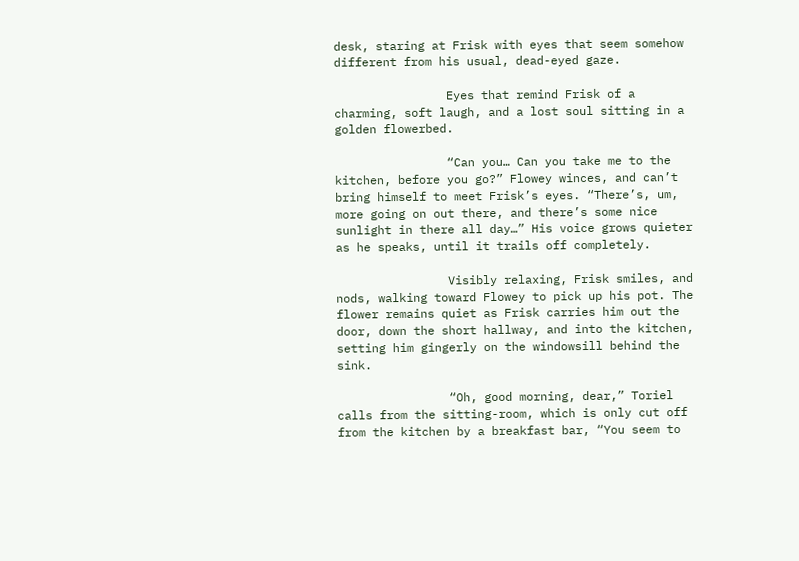desk, staring at Frisk with eyes that seem somehow different from his usual, dead-eyed gaze.

                Eyes that remind Frisk of a charming, soft laugh, and a lost soul sitting in a golden flowerbed.

                “Can you… Can you take me to the kitchen, before you go?” Flowey winces, and can’t bring himself to meet Frisk’s eyes. “There’s, um, more going on out there, and there’s some nice sunlight in there all day…” His voice grows quieter as he speaks, until it trails off completely.

                Visibly relaxing, Frisk smiles, and nods, walking toward Flowey to pick up his pot. The flower remains quiet as Frisk carries him out the door, down the short hallway, and into the kitchen, setting him gingerly on the windowsill behind the sink.

                “Oh, good morning, dear,” Toriel calls from the sitting-room, which is only cut off from the kitchen by a breakfast bar, “You seem to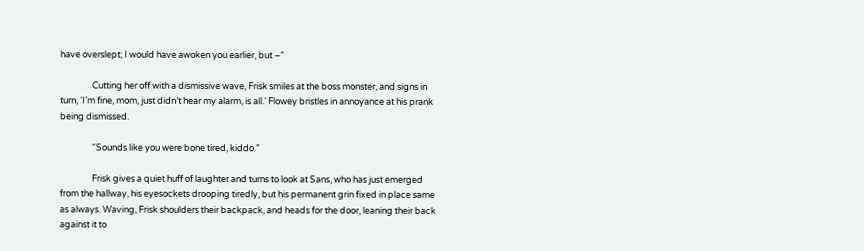have overslept; I would have awoken you earlier, but –“

                Cutting her off with a dismissive wave, Frisk smiles at the boss monster, and signs in turn, ‘I’m fine, mom, just didn’t hear my alarm, is all.’ Flowey bristles in annoyance at his prank being dismissed.

                “Sounds like you were bone tired, kiddo.”

                Frisk gives a quiet huff of laughter and turns to look at Sans, who has just emerged from the hallway, his eyesockets drooping tiredly, but his permanent grin fixed in place same as always. Waving, Frisk shoulders their backpack, and heads for the door, leaning their back against it to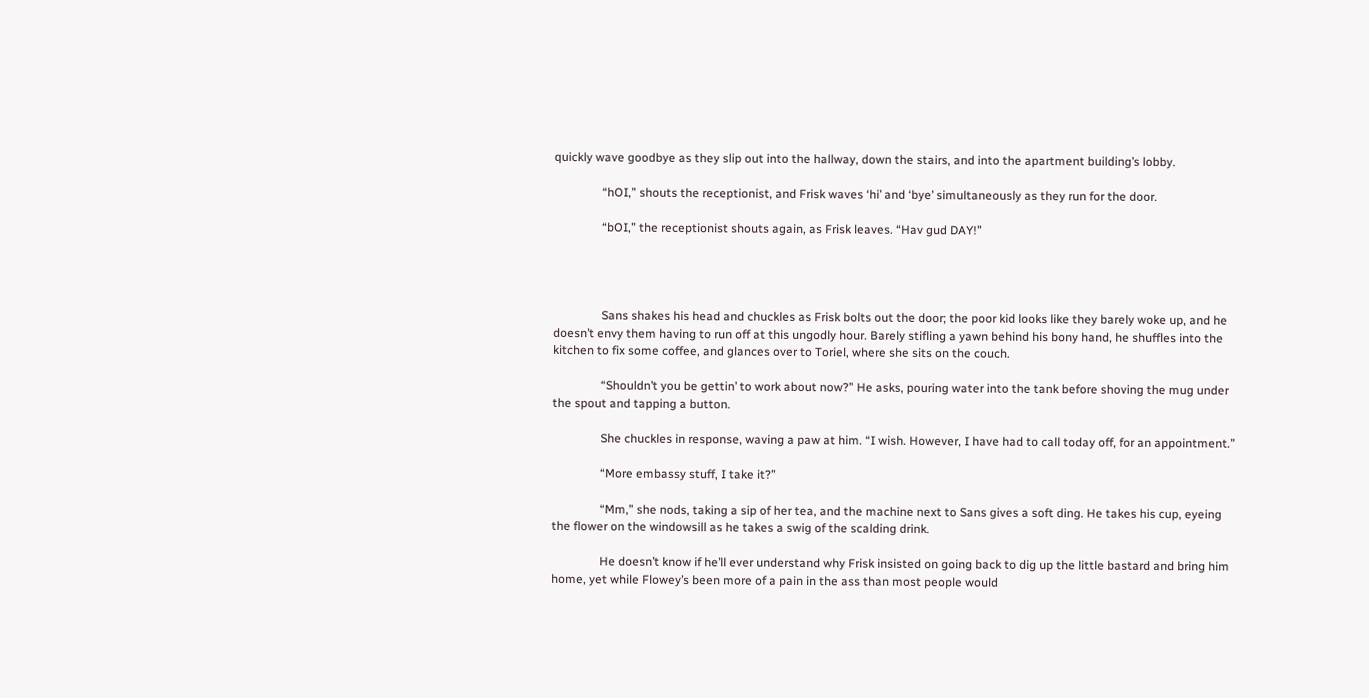quickly wave goodbye as they slip out into the hallway, down the stairs, and into the apartment building’s lobby.

                “hOI,” shouts the receptionist, and Frisk waves ‘hi’ and ‘bye’ simultaneously as they run for the door.

                “bOI,” the receptionist shouts again, as Frisk leaves. “Hav gud DAY!”




                Sans shakes his head and chuckles as Frisk bolts out the door; the poor kid looks like they barely woke up, and he doesn’t envy them having to run off at this ungodly hour. Barely stifling a yawn behind his bony hand, he shuffles into the kitchen to fix some coffee, and glances over to Toriel, where she sits on the couch.

                “Shouldn’t you be gettin’ to work about now?” He asks, pouring water into the tank before shoving the mug under the spout and tapping a button.

                She chuckles in response, waving a paw at him. “I wish. However, I have had to call today off, for an appointment.”

                “More embassy stuff, I take it?”

                “Mm,” she nods, taking a sip of her tea, and the machine next to Sans gives a soft ding. He takes his cup, eyeing the flower on the windowsill as he takes a swig of the scalding drink.

                He doesn’t know if he’ll ever understand why Frisk insisted on going back to dig up the little bastard and bring him home, yet while Flowey’s been more of a pain in the ass than most people would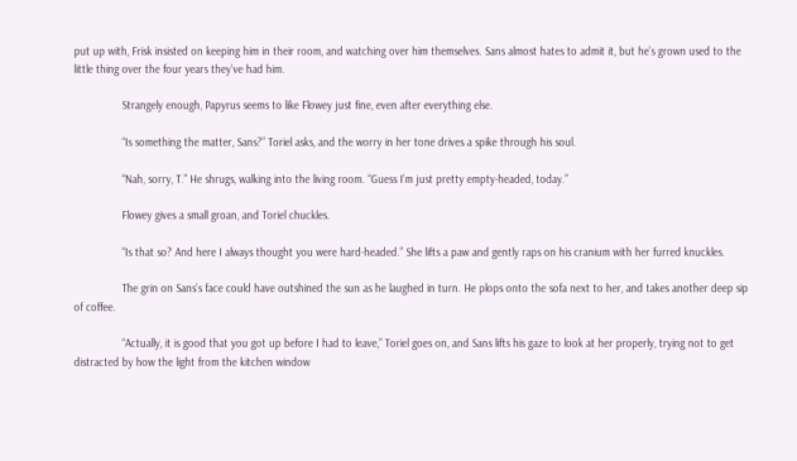put up with, Frisk insisted on keeping him in their room, and watching over him themselves. Sans almost hates to admit it, but he’s grown used to the little thing over the four years they’ve had him.

                Strangely enough, Papyrus seems to like Flowey just fine, even after everything else.

                “Is something the matter, Sans?” Toriel asks, and the worry in her tone drives a spike through his soul.

                “Nah, sorry, T.” He shrugs, walking into the living room. “Guess I’m just pretty empty-headed, today.”

                Flowey gives a small groan, and Toriel chuckles.

                “Is that so? And here I always thought you were hard-headed.” She lifts a paw and gently raps on his cranium with her furred knuckles.

                The grin on Sans’s face could have outshined the sun as he laughed in turn. He plops onto the sofa next to her, and takes another deep sip of coffee.

                “Actually, it is good that you got up before I had to leave,” Toriel goes on, and Sans lifts his gaze to look at her properly, trying not to get distracted by how the light from the kitchen window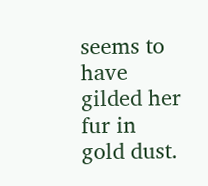seems to have gilded her fur in gold dust.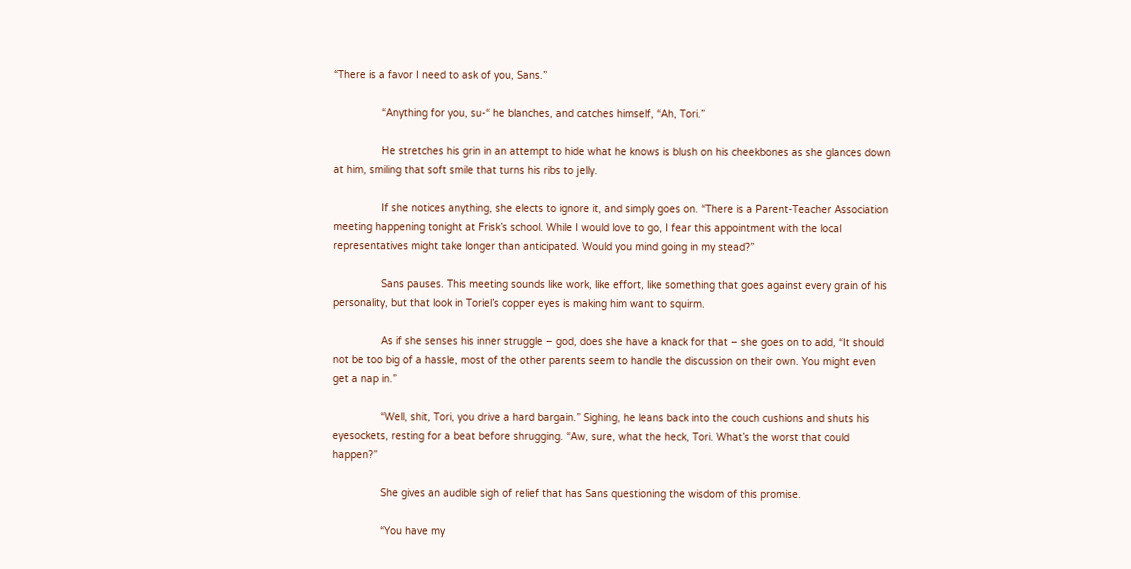“There is a favor I need to ask of you, Sans.”

                “Anything for you, su-“ he blanches, and catches himself, “Ah, Tori.”

                He stretches his grin in an attempt to hide what he knows is blush on his cheekbones as she glances down at him, smiling that soft smile that turns his ribs to jelly.

                If she notices anything, she elects to ignore it, and simply goes on. “There is a Parent-Teacher Association meeting happening tonight at Frisk’s school. While I would love to go, I fear this appointment with the local representatives might take longer than anticipated. Would you mind going in my stead?”

                Sans pauses. This meeting sounds like work, like effort, like something that goes against every grain of his personality, but that look in Toriel’s copper eyes is making him want to squirm.

                As if she senses his inner struggle – god, does she have a knack for that – she goes on to add, “It should not be too big of a hassle, most of the other parents seem to handle the discussion on their own. You might even get a nap in.”

                “Well, shit, Tori, you drive a hard bargain.” Sighing, he leans back into the couch cushions and shuts his eyesockets, resting for a beat before shrugging. “Aw, sure, what the heck, Tori. What’s the worst that could happen?”

                She gives an audible sigh of relief that has Sans questioning the wisdom of this promise.

                “You have my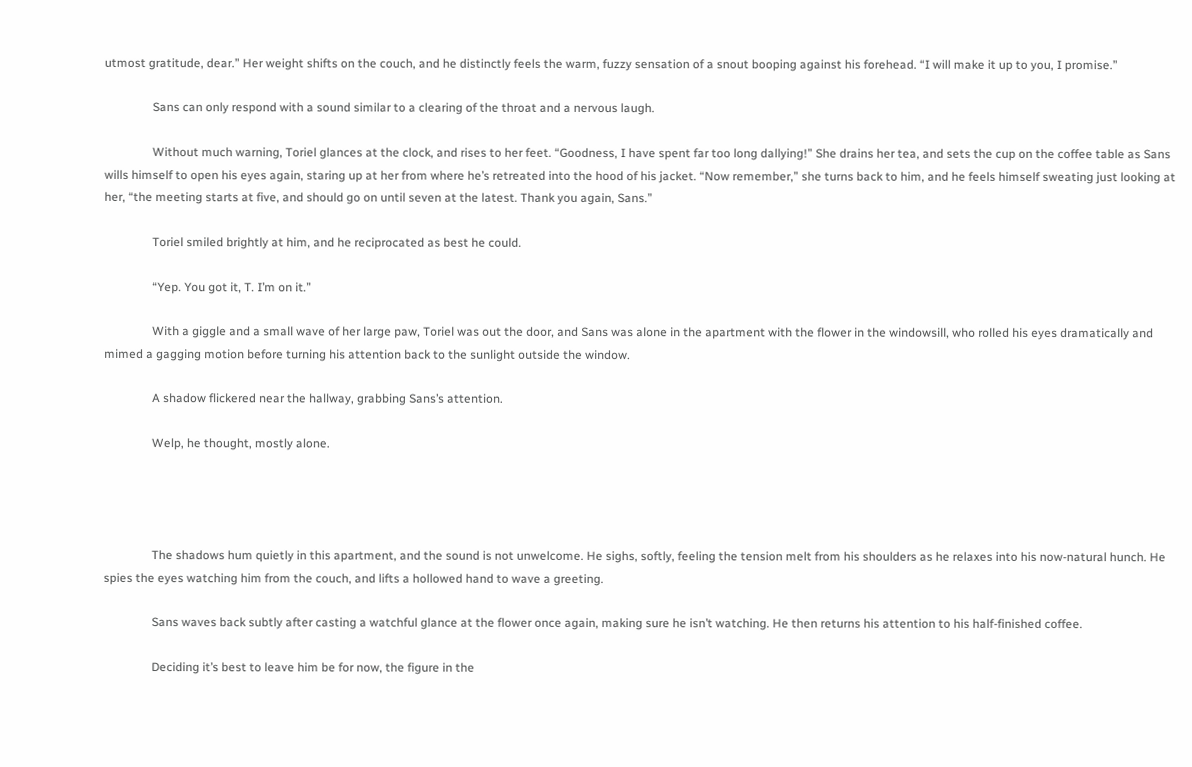utmost gratitude, dear.” Her weight shifts on the couch, and he distinctly feels the warm, fuzzy sensation of a snout booping against his forehead. “I will make it up to you, I promise.”

                Sans can only respond with a sound similar to a clearing of the throat and a nervous laugh.

                Without much warning, Toriel glances at the clock, and rises to her feet. “Goodness, I have spent far too long dallying!” She drains her tea, and sets the cup on the coffee table as Sans wills himself to open his eyes again, staring up at her from where he’s retreated into the hood of his jacket. “Now remember,” she turns back to him, and he feels himself sweating just looking at her, “the meeting starts at five, and should go on until seven at the latest. Thank you again, Sans.”

                Toriel smiled brightly at him, and he reciprocated as best he could.

                “Yep. You got it, T. I’m on it.”

                With a giggle and a small wave of her large paw, Toriel was out the door, and Sans was alone in the apartment with the flower in the windowsill, who rolled his eyes dramatically and mimed a gagging motion before turning his attention back to the sunlight outside the window.

                A shadow flickered near the hallway, grabbing Sans’s attention.

                Welp, he thought, mostly alone.




                The shadows hum quietly in this apartment, and the sound is not unwelcome. He sighs, softly, feeling the tension melt from his shoulders as he relaxes into his now-natural hunch. He spies the eyes watching him from the couch, and lifts a hollowed hand to wave a greeting.

                Sans waves back subtly after casting a watchful glance at the flower once again, making sure he isn’t watching. He then returns his attention to his half-finished coffee.

                Deciding it’s best to leave him be for now, the figure in the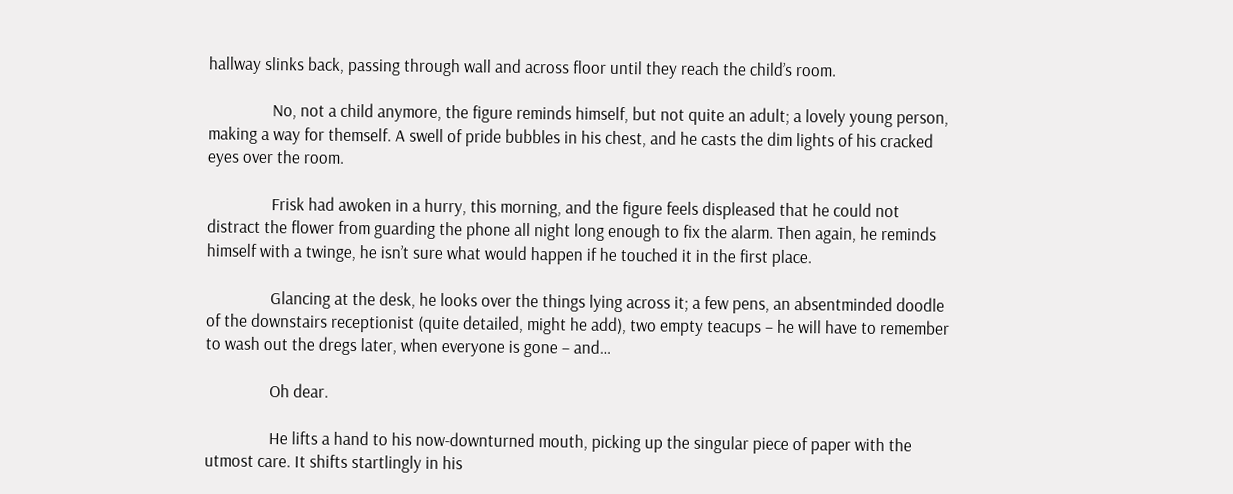hallway slinks back, passing through wall and across floor until they reach the child’s room.

                No, not a child anymore, the figure reminds himself, but not quite an adult; a lovely young person, making a way for themself. A swell of pride bubbles in his chest, and he casts the dim lights of his cracked eyes over the room.

                Frisk had awoken in a hurry, this morning, and the figure feels displeased that he could not distract the flower from guarding the phone all night long enough to fix the alarm. Then again, he reminds himself with a twinge, he isn’t sure what would happen if he touched it in the first place.

                Glancing at the desk, he looks over the things lying across it; a few pens, an absentminded doodle of the downstairs receptionist (quite detailed, might he add), two empty teacups – he will have to remember to wash out the dregs later, when everyone is gone – and…

                Oh dear.

                He lifts a hand to his now-downturned mouth, picking up the singular piece of paper with the utmost care. It shifts startlingly in his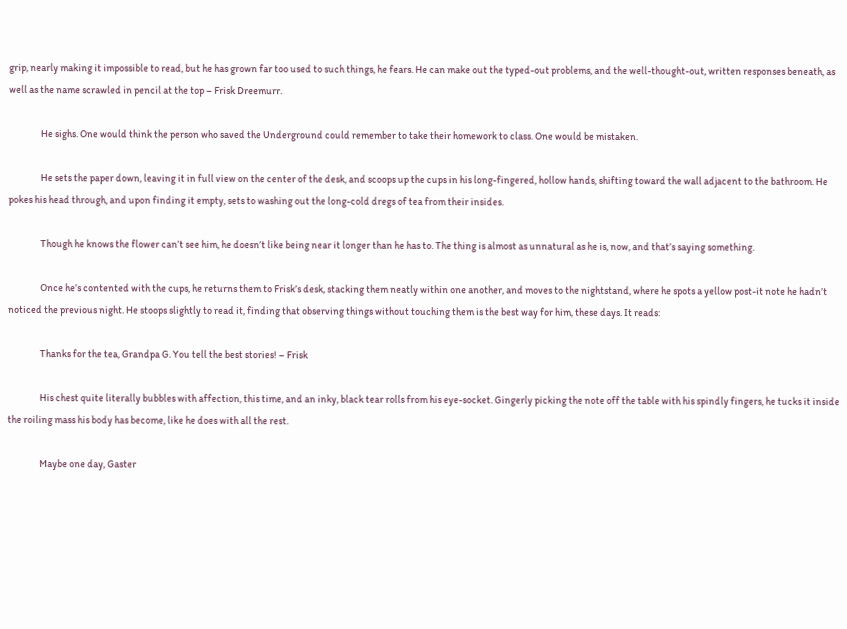grip, nearly making it impossible to read, but he has grown far too used to such things, he fears. He can make out the typed-out problems, and the well-thought-out, written responses beneath, as well as the name scrawled in pencil at the top – Frisk Dreemurr.

                He sighs. One would think the person who saved the Underground could remember to take their homework to class. One would be mistaken.

                He sets the paper down, leaving it in full view on the center of the desk, and scoops up the cups in his long-fingered, hollow hands, shifting toward the wall adjacent to the bathroom. He pokes his head through, and upon finding it empty, sets to washing out the long-cold dregs of tea from their insides.

                Though he knows the flower can’t see him, he doesn’t like being near it longer than he has to. The thing is almost as unnatural as he is, now, and that’s saying something.

                Once he’s contented with the cups, he returns them to Frisk’s desk, stacking them neatly within one another, and moves to the nightstand, where he spots a yellow post-it note he hadn’t noticed the previous night. He stoops slightly to read it, finding that observing things without touching them is the best way for him, these days. It reads:

                Thanks for the tea, Grandpa G. You tell the best stories! – Frisk

                His chest quite literally bubbles with affection, this time, and an inky, black tear rolls from his eye-socket. Gingerly picking the note off the table with his spindly fingers, he tucks it inside the roiling mass his body has become, like he does with all the rest.

                Maybe one day, Gaster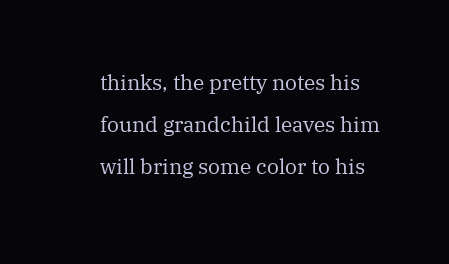thinks, the pretty notes his found grandchild leaves him will bring some color to his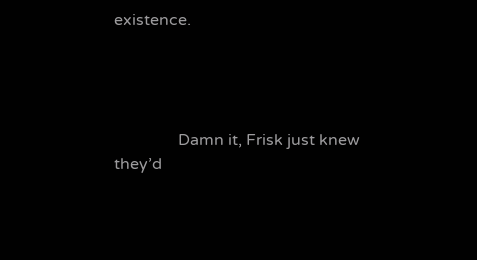existence.




                Damn it, Frisk just knew they’d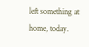left something at home, today.